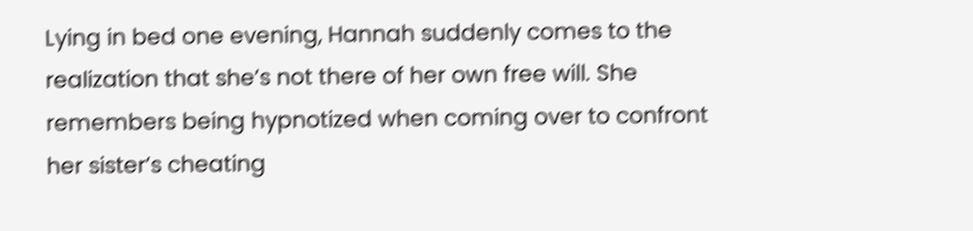Lying in bed one evening, Hannah suddenly comes to the realization that she’s not there of her own free will. She remembers being hypnotized when coming over to confront her sister’s cheating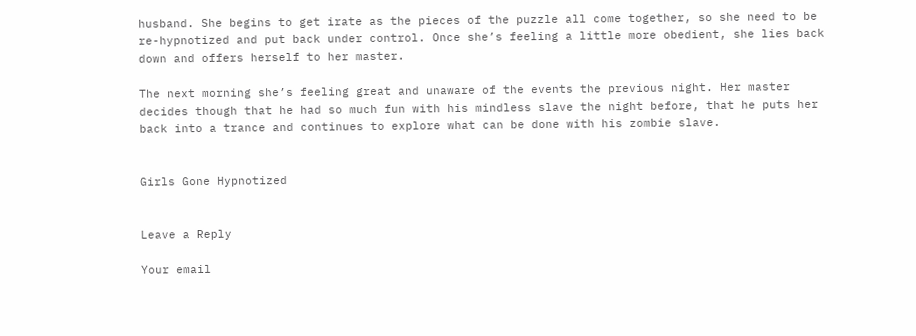husband. She begins to get irate as the pieces of the puzzle all come together, so she need to be re-hypnotized and put back under control. Once she’s feeling a little more obedient, she lies back down and offers herself to her master.

The next morning she’s feeling great and unaware of the events the previous night. Her master decides though that he had so much fun with his mindless slave the night before, that he puts her back into a trance and continues to explore what can be done with his zombie slave.


Girls Gone Hypnotized


Leave a Reply

Your email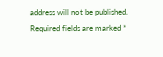address will not be published. Required fields are marked *